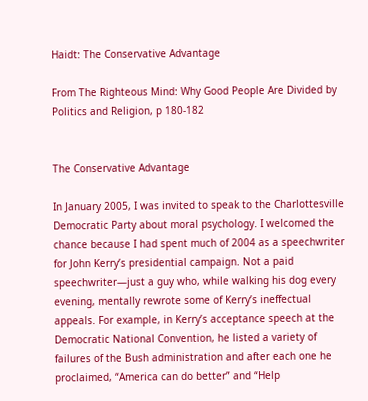Haidt: The Conservative Advantage

From The Righteous Mind: Why Good People Are Divided by Politics and Religion, p 180-182


The Conservative Advantage

In January 2005, I was invited to speak to the Charlottesville Democratic Party about moral psychology. I welcomed the chance because I had spent much of 2004 as a speechwriter for John Kerry’s presidential campaign. Not a paid speechwriter—just a guy who, while walking his dog every evening, mentally rewrote some of Kerry’s ineffectual appeals. For example, in Kerry’s acceptance speech at the Democratic National Convention, he listed a variety of failures of the Bush administration and after each one he proclaimed, “America can do better” and “Help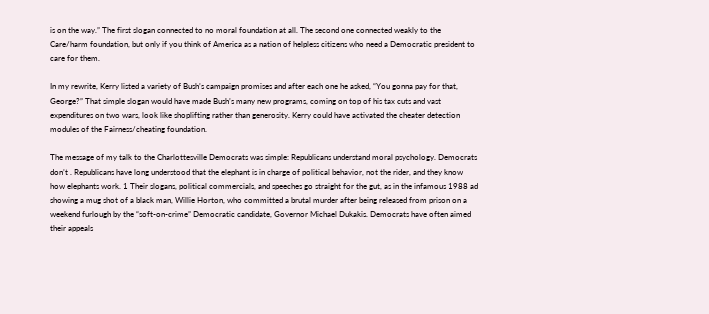is on the way.” The first slogan connected to no moral foundation at all. The second one connected weakly to the Care/harm foundation, but only if you think of America as a nation of helpless citizens who need a Democratic president to care for them.

In my rewrite, Kerry listed a variety of Bush’s campaign promises and after each one he asked, “You gonna pay for that, George?” That simple slogan would have made Bush’s many new programs, coming on top of his tax cuts and vast expenditures on two wars, look like shoplifting rather than generosity. Kerry could have activated the cheater detection modules of the Fairness/cheating foundation.

The message of my talk to the Charlottesville Democrats was simple: Republicans understand moral psychology. Democrats don’t . Republicans have long understood that the elephant is in charge of political behavior, not the rider, and they know how elephants work. 1 Their slogans, political commercials, and speeches go straight for the gut, as in the infamous 1988 ad showing a mug shot of a black man, Willie Horton, who committed a brutal murder after being released from prison on a weekend furlough by the “soft-on-crime” Democratic candidate, Governor Michael Dukakis. Democrats have often aimed their appeals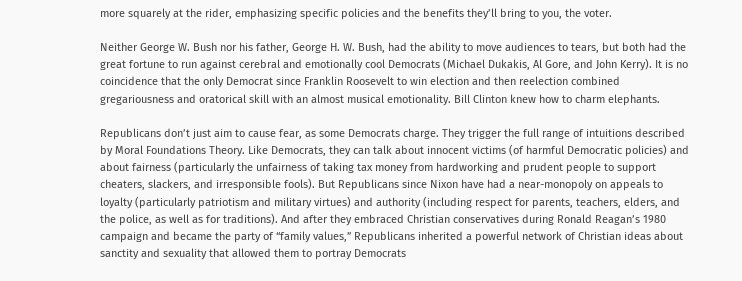more squarely at the rider, emphasizing specific policies and the benefits they’ll bring to you, the voter.

Neither George W. Bush nor his father, George H. W. Bush, had the ability to move audiences to tears, but both had the great fortune to run against cerebral and emotionally cool Democrats (Michael Dukakis, Al Gore, and John Kerry). It is no coincidence that the only Democrat since Franklin Roosevelt to win election and then reelection combined gregariousness and oratorical skill with an almost musical emotionality. Bill Clinton knew how to charm elephants.

Republicans don’t just aim to cause fear, as some Democrats charge. They trigger the full range of intuitions described by Moral Foundations Theory. Like Democrats, they can talk about innocent victims (of harmful Democratic policies) and about fairness (particularly the unfairness of taking tax money from hardworking and prudent people to support cheaters, slackers, and irresponsible fools). But Republicans since Nixon have had a near-monopoly on appeals to loyalty (particularly patriotism and military virtues) and authority (including respect for parents, teachers, elders, and the police, as well as for traditions). And after they embraced Christian conservatives during Ronald Reagan’s 1980 campaign and became the party of “family values,” Republicans inherited a powerful network of Christian ideas about sanctity and sexuality that allowed them to portray Democrats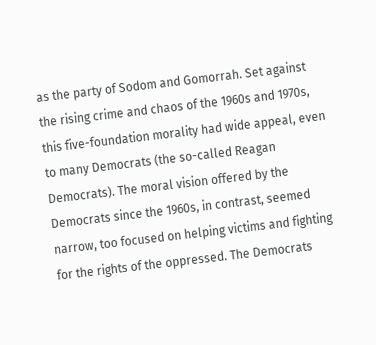as the party of Sodom and Gomorrah. Set against the rising crime and chaos of the 1960s and 1970s, this five-foundation morality had wide appeal, even to many Democrats (the so-called Reagan Democrats). The moral vision offered by the Democrats since the 1960s, in contrast, seemed narrow, too focused on helping victims and fighting for the rights of the oppressed. The Democrats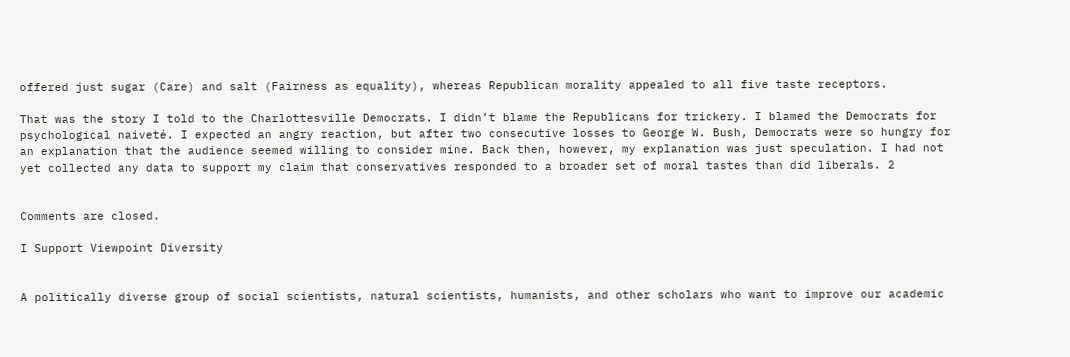offered just sugar (Care) and salt (Fairness as equality), whereas Republican morality appealed to all five taste receptors.

That was the story I told to the Charlottesville Democrats. I didn’t blame the Republicans for trickery. I blamed the Democrats for psychological naiveté. I expected an angry reaction, but after two consecutive losses to George W. Bush, Democrats were so hungry for an explanation that the audience seemed willing to consider mine. Back then, however, my explanation was just speculation. I had not yet collected any data to support my claim that conservatives responded to a broader set of moral tastes than did liberals. 2


Comments are closed.

I Support Viewpoint Diversity


A politically diverse group of social scientists, natural scientists, humanists, and other scholars who want to improve our academic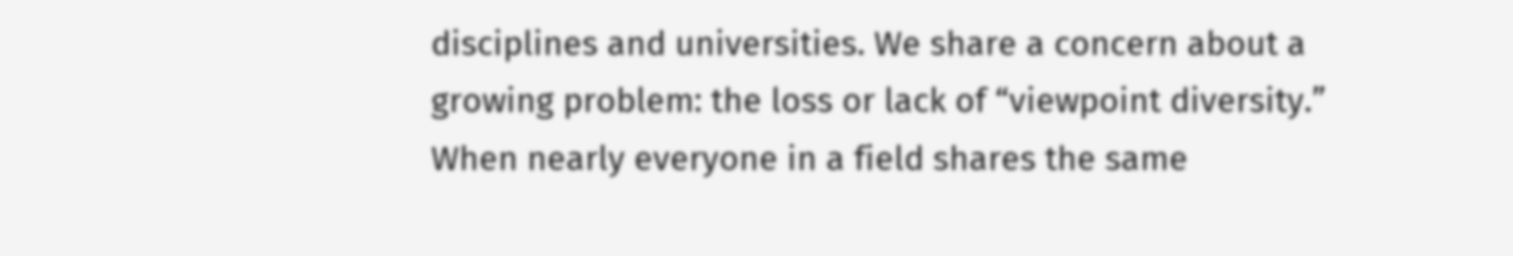disciplines and universities. We share a concern about a growing problem: the loss or lack of “viewpoint diversity.” When nearly everyone in a field shares the same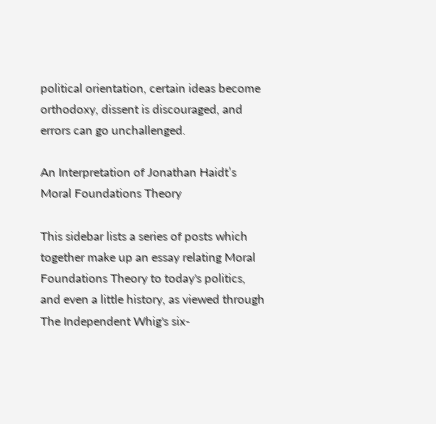political orientation, certain ideas become orthodoxy, dissent is discouraged, and errors can go unchallenged.

An Interpretation of Jonathan Haidt’s Moral Foundations Theory

This sidebar lists a series of posts which together make up an essay relating Moral Foundations Theory to today's politics, and even a little history, as viewed through The Independent Whig's six-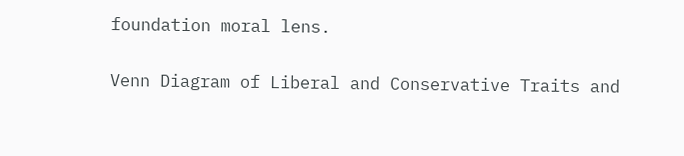foundation moral lens.


Venn Diagram of Liberal and Conservative Traits and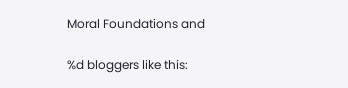Moral Foundations and

%d bloggers like this: